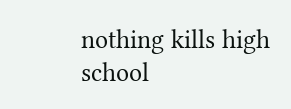nothing kills high school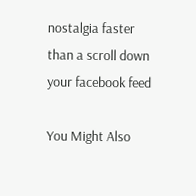nostalgia faster than a scroll down your facebook feed

You Might Also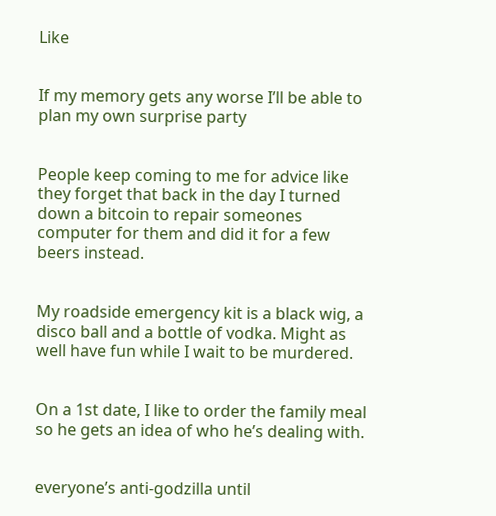Like


If my memory gets any worse I’ll be able to plan my own surprise party


People keep coming to me for advice like they forget that back in the day I turned down a bitcoin to repair someones computer for them and did it for a few beers instead.


My roadside emergency kit is a black wig, a disco ball and a bottle of vodka. Might as well have fun while I wait to be murdered.


On a 1st date, I like to order the family meal so he gets an idea of who he’s dealing with.


everyone’s anti-godzilla until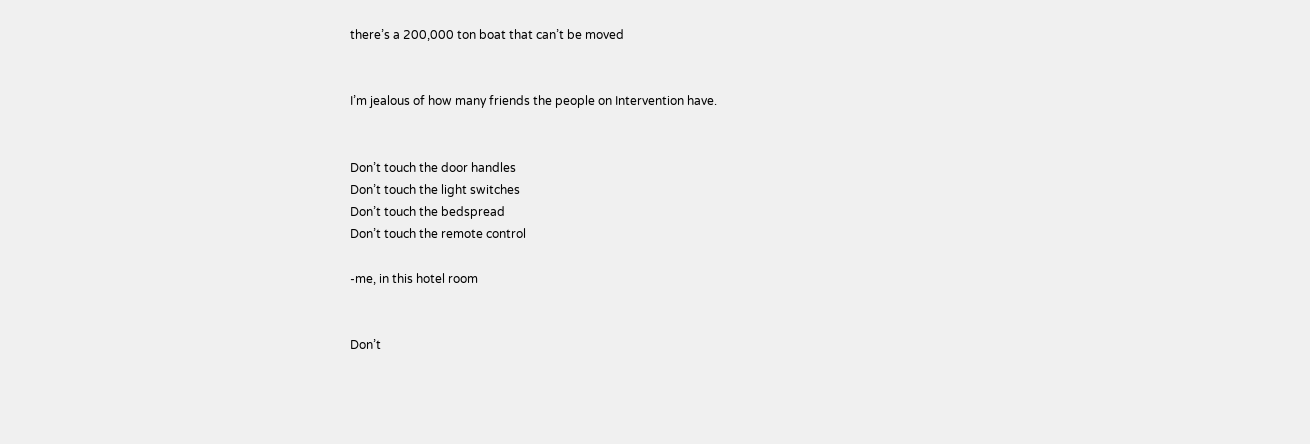there’s a 200,000 ton boat that can’t be moved


I’m jealous of how many friends the people on Intervention have.


Don’t touch the door handles
Don’t touch the light switches
Don’t touch the bedspread
Don’t touch the remote control

-me, in this hotel room


Don’t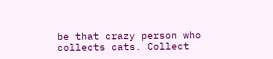be that crazy person who collects cats. Collect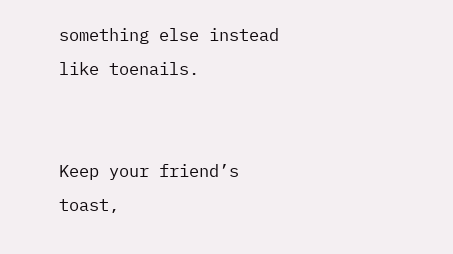something else instead like toenails.


Keep your friend’s toast,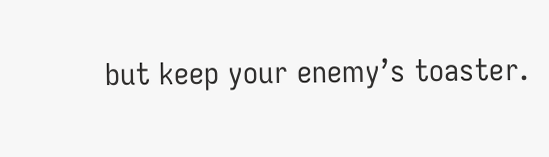but keep your enemy’s toaster.